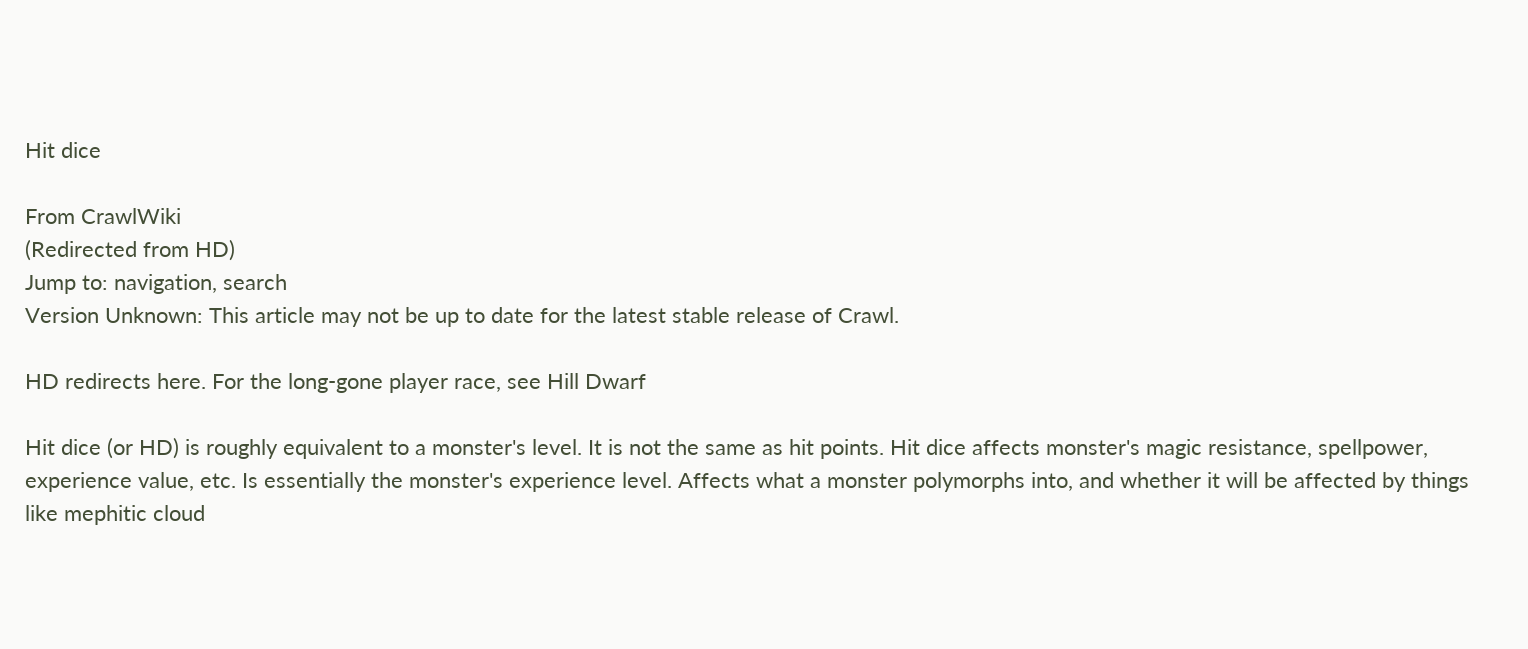Hit dice

From CrawlWiki
(Redirected from HD)
Jump to: navigation, search
Version Unknown: This article may not be up to date for the latest stable release of Crawl.

HD redirects here. For the long-gone player race, see Hill Dwarf

Hit dice (or HD) is roughly equivalent to a monster's level. It is not the same as hit points. Hit dice affects monster's magic resistance, spellpower, experience value, etc. Is essentially the monster's experience level. Affects what a monster polymorphs into, and whether it will be affected by things like mephitic cloud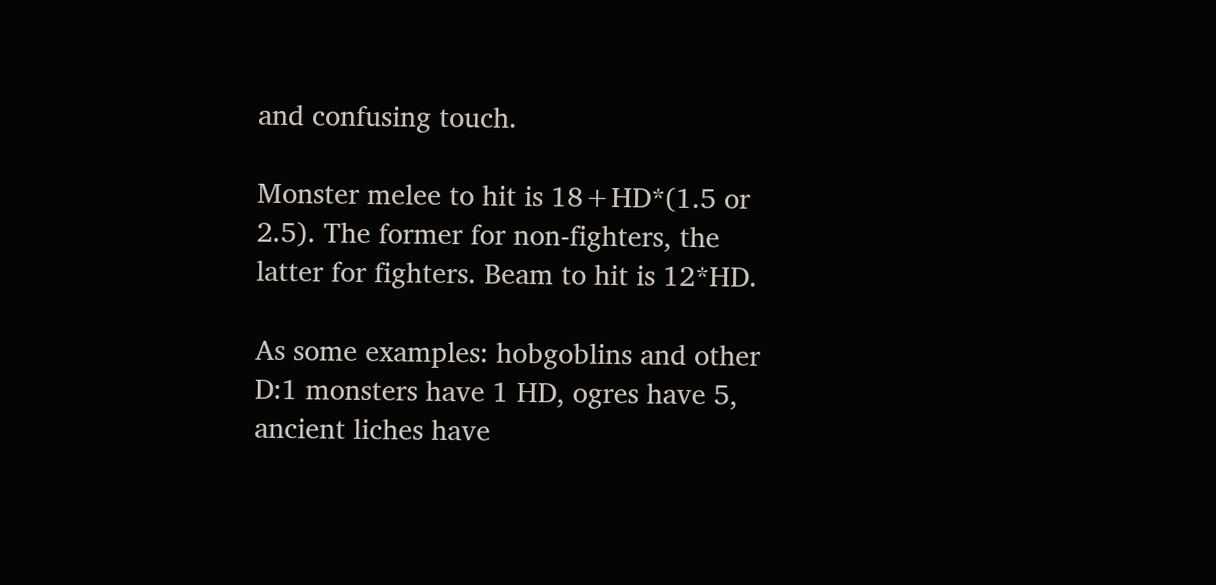and confusing touch.

Monster melee to hit is 18+HD*(1.5 or 2.5). The former for non-fighters, the latter for fighters. Beam to hit is 12*HD.

As some examples: hobgoblins and other D:1 monsters have 1 HD, ogres have 5, ancient liches have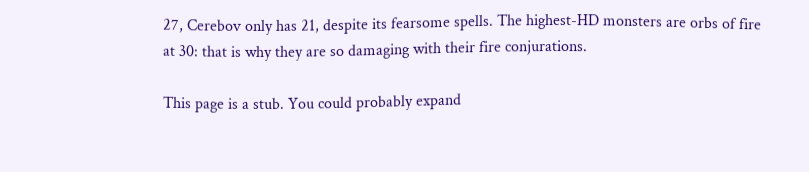27, Cerebov only has 21, despite its fearsome spells. The highest-HD monsters are orbs of fire at 30: that is why they are so damaging with their fire conjurations.

This page is a stub. You could probably expand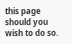this page should you wish to do so.